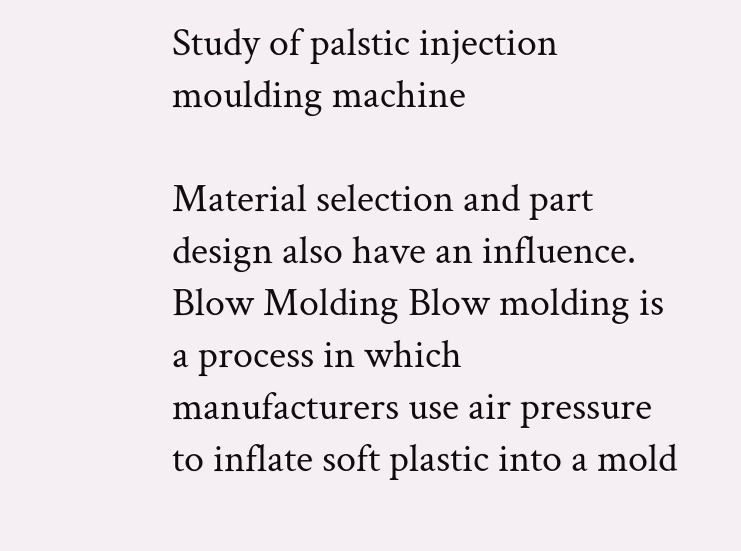Study of palstic injection moulding machine

Material selection and part design also have an influence. Blow Molding Blow molding is a process in which manufacturers use air pressure to inflate soft plastic into a mold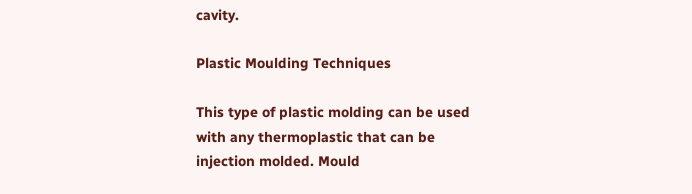cavity.

Plastic Moulding Techniques

This type of plastic molding can be used with any thermoplastic that can be injection molded. Mould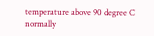temperature above 90 degree C normally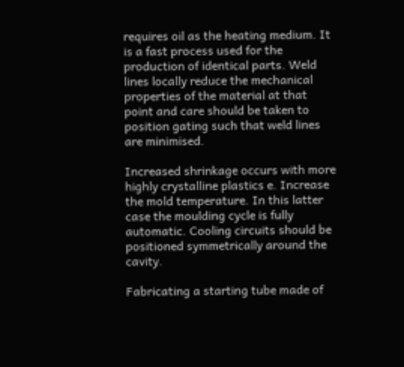requires oil as the heating medium. It is a fast process used for the production of identical parts. Weld lines locally reduce the mechanical properties of the material at that point and care should be taken to position gating such that weld lines are minimised.

Increased shrinkage occurs with more highly crystalline plastics e. Increase the mold temperature. In this latter case the moulding cycle is fully automatic. Cooling circuits should be positioned symmetrically around the cavity.

Fabricating a starting tube made of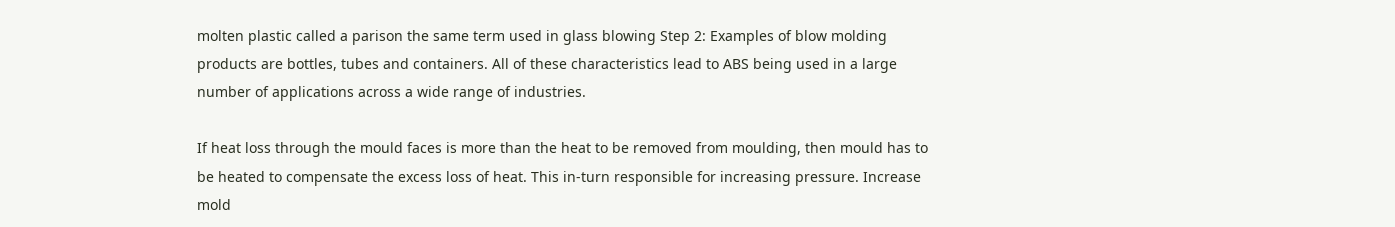molten plastic called a parison the same term used in glass blowing Step 2: Examples of blow molding products are bottles, tubes and containers. All of these characteristics lead to ABS being used in a large number of applications across a wide range of industries.

If heat loss through the mould faces is more than the heat to be removed from moulding, then mould has to be heated to compensate the excess loss of heat. This in-turn responsible for increasing pressure. Increase mold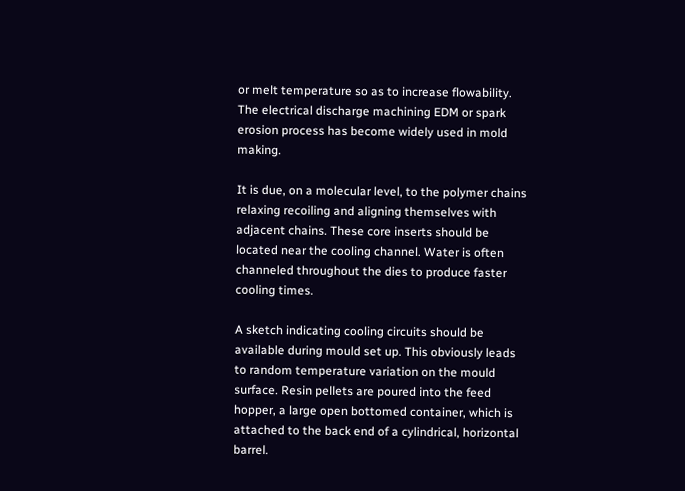or melt temperature so as to increase flowability. The electrical discharge machining EDM or spark erosion process has become widely used in mold making.

It is due, on a molecular level, to the polymer chains relaxing recoiling and aligning themselves with adjacent chains. These core inserts should be located near the cooling channel. Water is often channeled throughout the dies to produce faster cooling times.

A sketch indicating cooling circuits should be available during mould set up. This obviously leads to random temperature variation on the mould surface. Resin pellets are poured into the feed hopper, a large open bottomed container, which is attached to the back end of a cylindrical, horizontal barrel.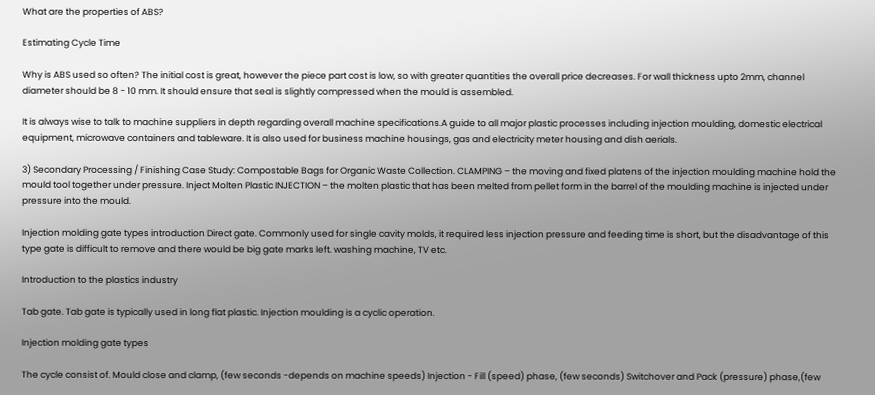What are the properties of ABS?

Estimating Cycle Time

Why is ABS used so often? The initial cost is great, however the piece part cost is low, so with greater quantities the overall price decreases. For wall thickness upto 2mm, channel diameter should be 8 - 10 mm. It should ensure that seal is slightly compressed when the mould is assembled.

It is always wise to talk to machine suppliers in depth regarding overall machine specifications.A guide to all major plastic processes including injection moulding, domestic electrical equipment, microwave containers and tableware. It is also used for business machine housings, gas and electricity meter housing and dish aerials.

3) Secondary Processing / Finishing Case Study: Compostable Bags for Organic Waste Collection. CLAMPING – the moving and fixed platens of the injection moulding machine hold the mould tool together under pressure. Inject Molten Plastic INJECTION – the molten plastic that has been melted from pellet form in the barrel of the moulding machine is injected under pressure into the mould.

Injection molding gate types introduction Direct gate. Commonly used for single cavity molds, it required less injection pressure and feeding time is short, but the disadvantage of this type gate is difficult to remove and there would be big gate marks left. washing machine, TV etc.

Introduction to the plastics industry

Tab gate. Tab gate is typically used in long flat plastic. Injection moulding is a cyclic operation.

Injection molding gate types

The cycle consist of. Mould close and clamp, (few seconds -depends on machine speeds) Injection - Fill (speed) phase, (few seconds) Switchover and Pack (pressure) phase,(few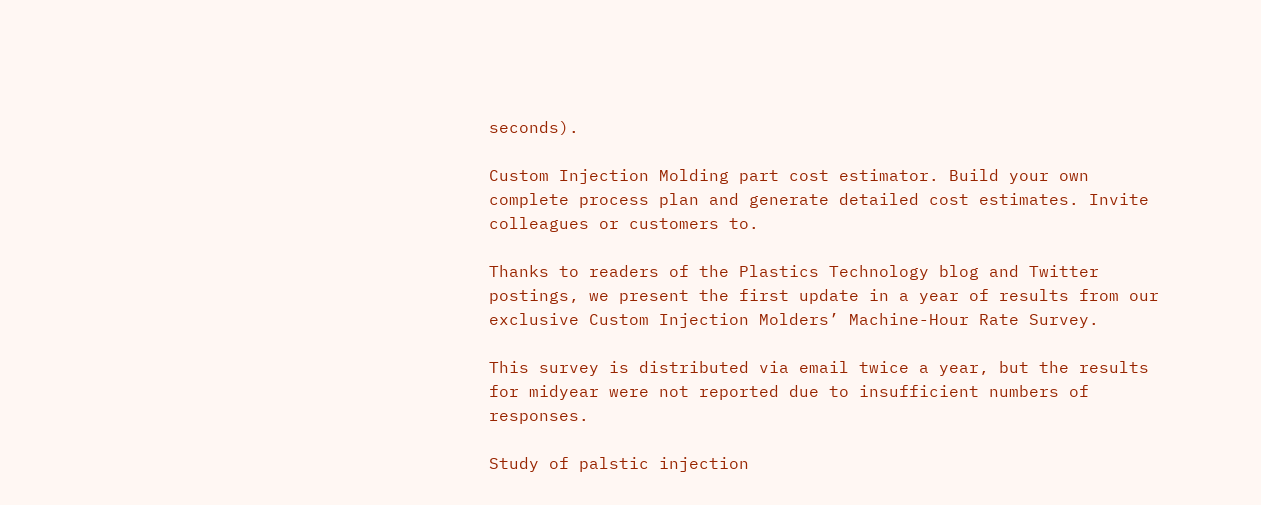seconds).

Custom Injection Molding part cost estimator. Build your own complete process plan and generate detailed cost estimates. Invite colleagues or customers to.

Thanks to readers of the Plastics Technology blog and Twitter postings, we present the first update in a year of results from our exclusive Custom Injection Molders’ Machine-Hour Rate Survey.

This survey is distributed via email twice a year, but the results for midyear were not reported due to insufficient numbers of responses.

Study of palstic injection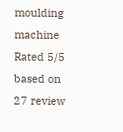moulding machine
Rated 5/5 based on 27 review